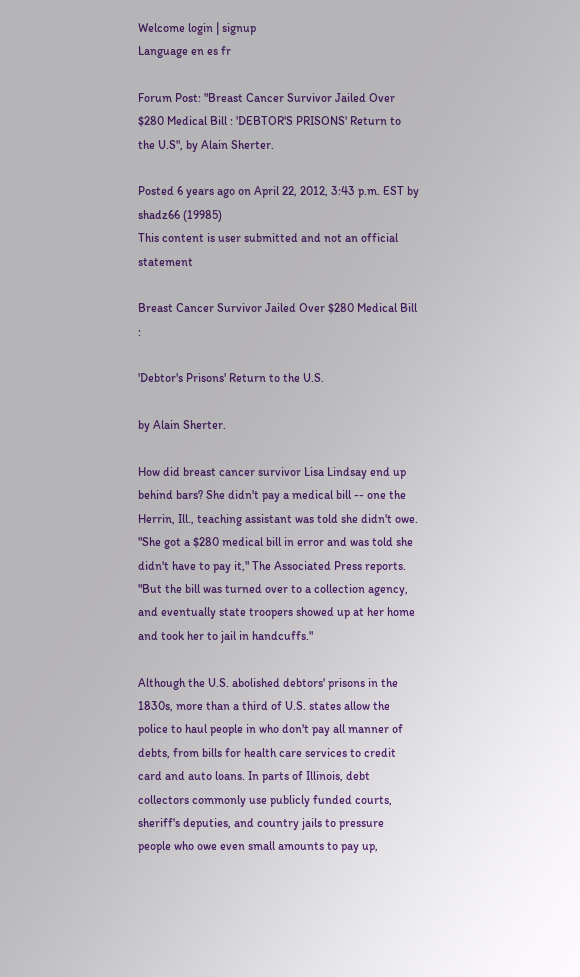Welcome login | signup
Language en es fr

Forum Post: "Breast Cancer Survivor Jailed Over $280 Medical Bill : 'DEBTOR'S PRISONS' Return to the U.S", by Alain Sherter.

Posted 6 years ago on April 22, 2012, 3:43 p.m. EST by shadz66 (19985)
This content is user submitted and not an official statement

Breast Cancer Survivor Jailed Over $280 Medical Bill :

'Debtor's Prisons' Return to the U.S.

by Alain Sherter.

How did breast cancer survivor Lisa Lindsay end up behind bars? She didn't pay a medical bill -- one the Herrin, Ill., teaching assistant was told she didn't owe. "She got a $280 medical bill in error and was told she didn't have to pay it," The Associated Press reports. "But the bill was turned over to a collection agency, and eventually state troopers showed up at her home and took her to jail in handcuffs."

Although the U.S. abolished debtors' prisons in the 1830s, more than a third of U.S. states allow the police to haul people in who don't pay all manner of debts, from bills for health care services to credit card and auto loans. In parts of Illinois, debt collectors commonly use publicly funded courts, sheriff's deputies, and country jails to pressure people who owe even small amounts to pay up,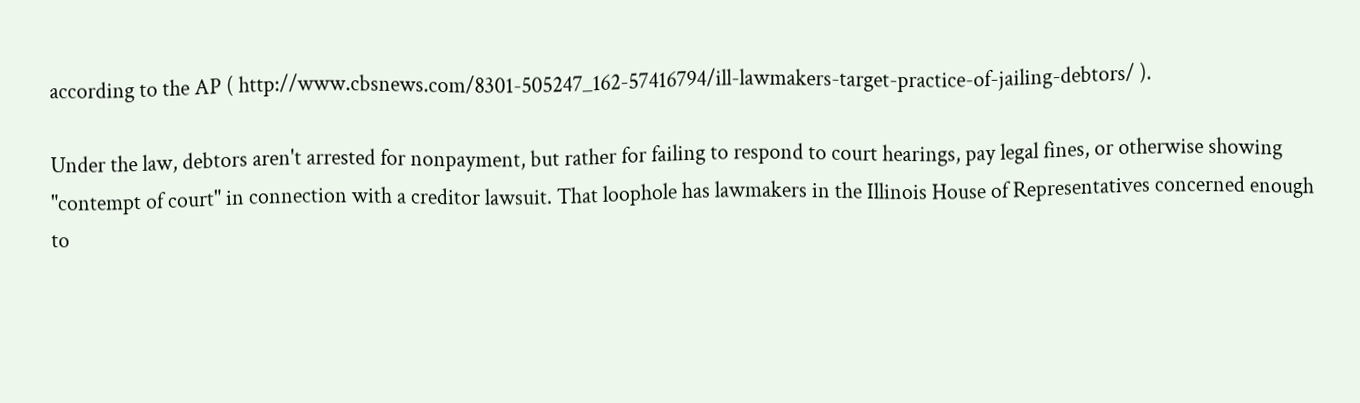according to the AP ( http://www.cbsnews.com/8301-505247_162-57416794/ill-lawmakers-target-practice-of-jailing-debtors/ ).

Under the law, debtors aren't arrested for nonpayment, but rather for failing to respond to court hearings, pay legal fines, or otherwise showing "contempt of court" in connection with a creditor lawsuit. That loophole has lawmakers in the Illinois House of Representatives concerned enough to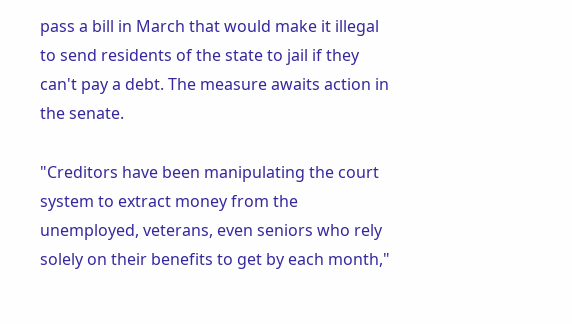pass a bill in March that would make it illegal to send residents of the state to jail if they can't pay a debt. The measure awaits action in the senate.

"Creditors have been manipulating the court system to extract money from the unemployed, veterans, even seniors who rely solely on their benefits to get by each month,"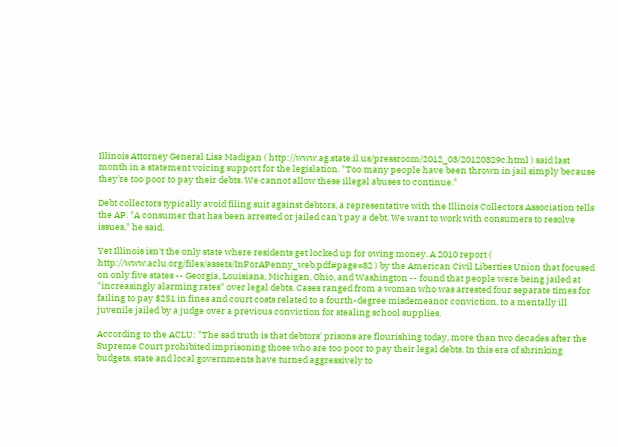Illinois Attorney General Lisa Madigan ( http://www.ag.state.il.us/pressroom/2012_03/20120329c.html ) said last month in a statement voicing support for the legislation. "Too many people have been thrown in jail simply because they're too poor to pay their debts. We cannot allow these illegal abuses to continue."

Debt collectors typically avoid filing suit against debtors, a representative with the Illinois Collectors Association tells the AP. "A consumer that has been arrested or jailed can't pay a debt. We want to work with consumers to resolve issues," he said.

Yet Illinois isn't the only state where residents get locked up for owing money. A 2010 report ( http://www.aclu.org/files/assets/InForAPenny_web.pdf#page=82 ) by the American Civil Liberties Union that focused on only five states -- Georgia, Louisiana, Michigan, Ohio, and Washington -- found that people were being jailed at "increasingly alarming rates" over legal debts. Cases ranged from a woman who was arrested four separate times for failing to pay $251 in fines and court costs related to a fourth-degree misdemeanor conviction, to a mentally ill juvenile jailed by a judge over a previous conviction for stealing school supplies.

According to the ACLU: "The sad truth is that debtors' prisons are flourishing today, more than two decades after the Supreme Court prohibited imprisoning those who are too poor to pay their legal debts. In this era of shrinking budgets, state and local governments have turned aggressively to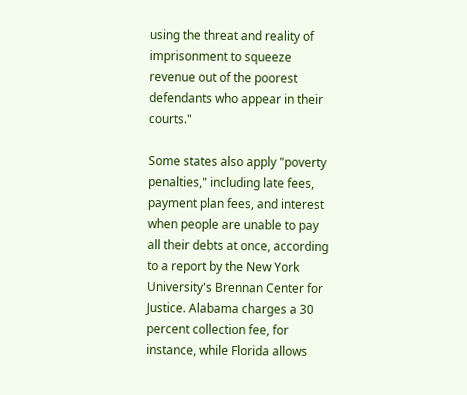using the threat and reality of imprisonment to squeeze revenue out of the poorest defendants who appear in their courts."

Some states also apply "poverty penalties," including late fees, payment plan fees, and interest when people are unable to pay all their debts at once, according to a report by the New York University's Brennan Center for Justice. Alabama charges a 30 percent collection fee, for instance, while Florida allows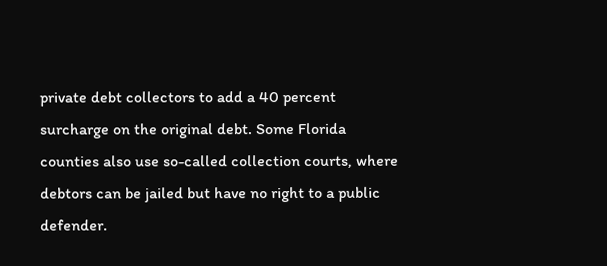private debt collectors to add a 40 percent surcharge on the original debt. Some Florida counties also use so-called collection courts, where debtors can be jailed but have no right to a public defender.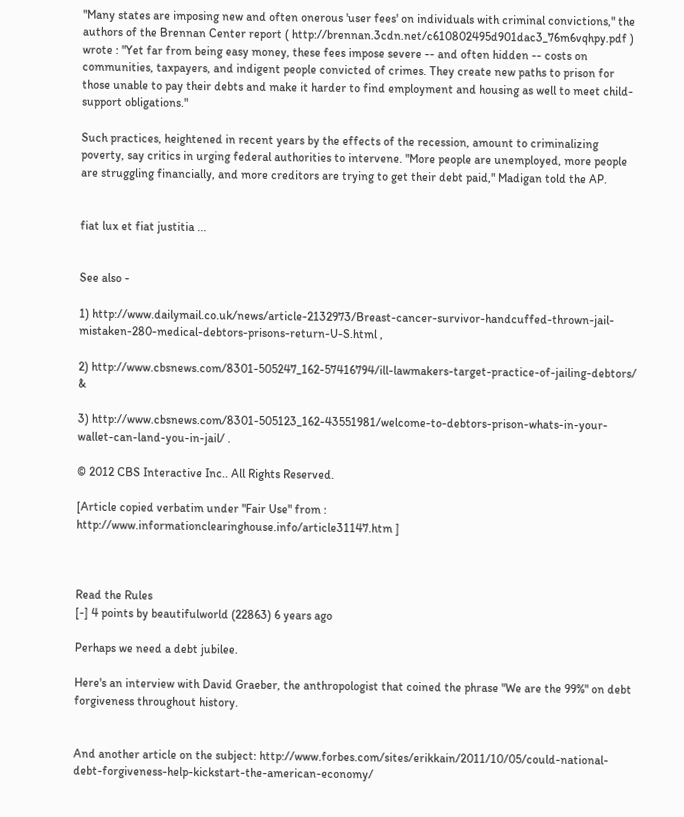"Many states are imposing new and often onerous 'user fees' on individuals with criminal convictions," the authors of the Brennan Center report ( http://brennan.3cdn.net/c610802495d901dac3_76m6vqhpy.pdf ) wrote : "Yet far from being easy money, these fees impose severe -- and often hidden -- costs on communities, taxpayers, and indigent people convicted of crimes. They create new paths to prison for those unable to pay their debts and make it harder to find employment and housing as well to meet child-support obligations."

Such practices, heightened in recent years by the effects of the recession, amount to criminalizing poverty, say critics in urging federal authorities to intervene. "More people are unemployed, more people are struggling financially, and more creditors are trying to get their debt paid," Madigan told the AP.


fiat lux et fiat justitia ...


See also -

1) http://www.dailymail.co.uk/news/article-2132973/Breast-cancer-survivor-handcuffed-thrown-jail-mistaken-280-medical-debtors-prisons-return-U-S.html ,

2) http://www.cbsnews.com/8301-505247_162-57416794/ill-lawmakers-target-practice-of-jailing-debtors/ &

3) http://www.cbsnews.com/8301-505123_162-43551981/welcome-to-debtors-prison-whats-in-your-wallet-can-land-you-in-jail/ .

© 2012 CBS Interactive Inc.. All Rights Reserved.

[Article copied verbatim under "Fair Use" from : http://www.informationclearinghouse.info/article31147.htm ]



Read the Rules
[-] 4 points by beautifulworld (22863) 6 years ago

Perhaps we need a debt jubilee.

Here's an interview with David Graeber, the anthropologist that coined the phrase "We are the 99%" on debt forgiveness throughout history.


And another article on the subject: http://www.forbes.com/sites/erikkain/2011/10/05/could-national-debt-forgiveness-help-kickstart-the-american-economy/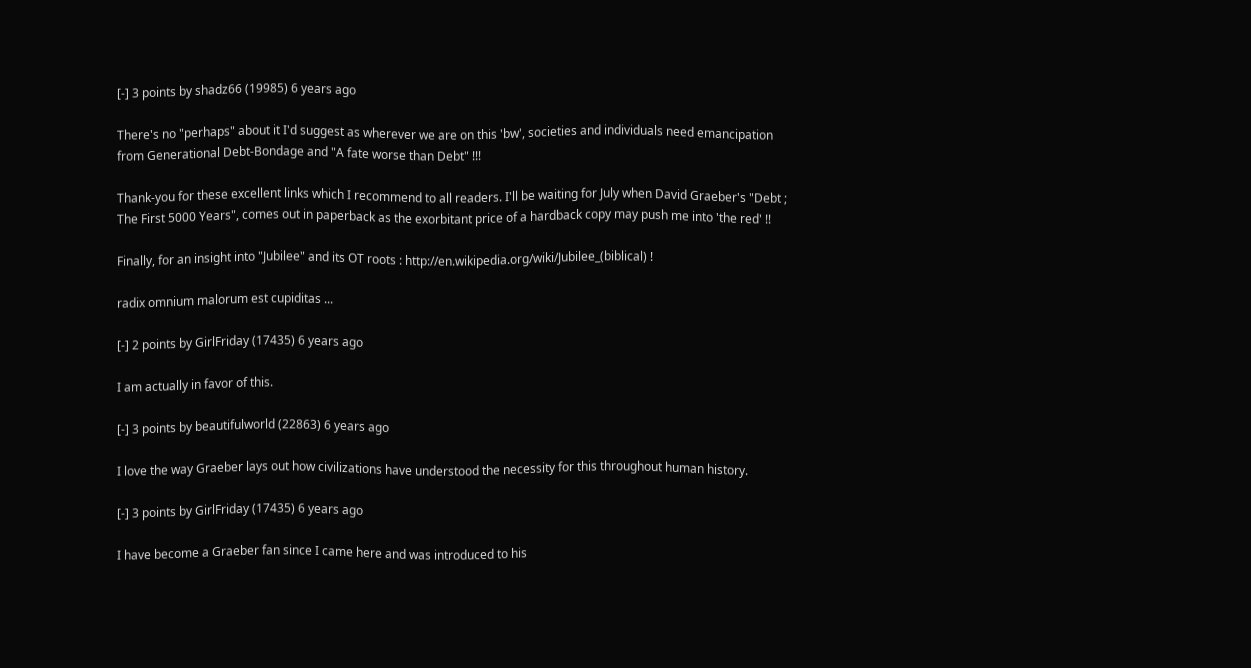[-] 3 points by shadz66 (19985) 6 years ago

There's no "perhaps" about it I'd suggest as wherever we are on this 'bw', societies and individuals need emancipation from Generational Debt-Bondage and "A fate worse than Debt" !!!

Thank-you for these excellent links which I recommend to all readers. I'll be waiting for July when David Graeber's "Debt ; The First 5000 Years", comes out in paperback as the exorbitant price of a hardback copy may push me into 'the red' !!

Finally, for an insight into "Jubilee" and its OT roots : http://en.wikipedia.org/wiki/Jubilee_(biblical) !

radix omnium malorum est cupiditas ...

[-] 2 points by GirlFriday (17435) 6 years ago

I am actually in favor of this.

[-] 3 points by beautifulworld (22863) 6 years ago

I love the way Graeber lays out how civilizations have understood the necessity for this throughout human history.

[-] 3 points by GirlFriday (17435) 6 years ago

I have become a Graeber fan since I came here and was introduced to his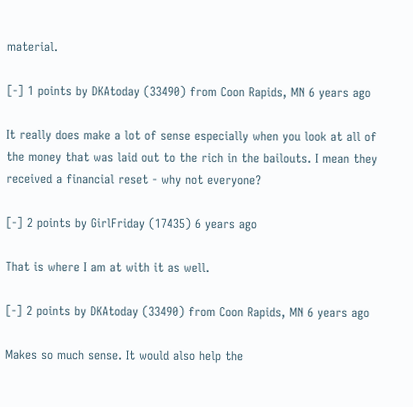material.

[-] 1 points by DKAtoday (33490) from Coon Rapids, MN 6 years ago

It really does make a lot of sense especially when you look at all of the money that was laid out to the rich in the bailouts. I mean they received a financial reset - why not everyone?

[-] 2 points by GirlFriday (17435) 6 years ago

That is where I am at with it as well.

[-] 2 points by DKAtoday (33490) from Coon Rapids, MN 6 years ago

Makes so much sense. It would also help the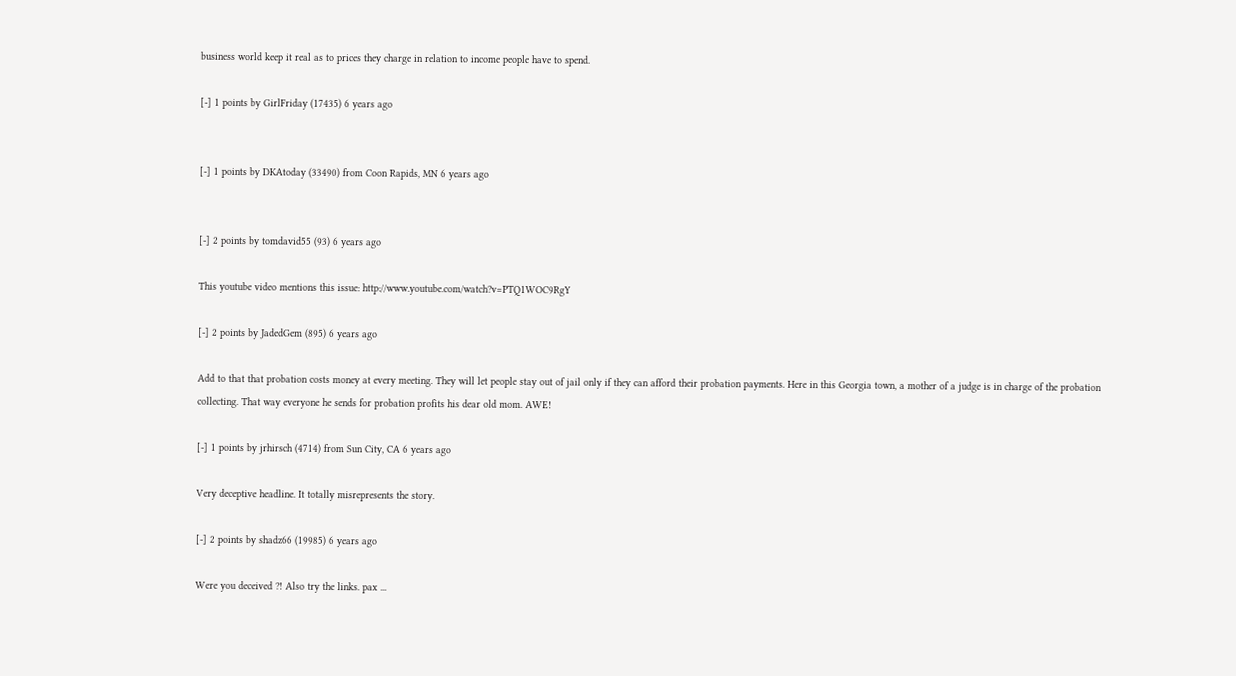business world keep it real as to prices they charge in relation to income people have to spend.

[-] 1 points by GirlFriday (17435) 6 years ago


[-] 1 points by DKAtoday (33490) from Coon Rapids, MN 6 years ago


[-] 2 points by tomdavid55 (93) 6 years ago

This youtube video mentions this issue: http://www.youtube.com/watch?v=PTQ1WOC9RgY

[-] 2 points by JadedGem (895) 6 years ago

Add to that that probation costs money at every meeting. They will let people stay out of jail only if they can afford their probation payments. Here in this Georgia town, a mother of a judge is in charge of the probation collecting. That way everyone he sends for probation profits his dear old mom. AWE!

[-] 1 points by jrhirsch (4714) from Sun City, CA 6 years ago

Very deceptive headline. It totally misrepresents the story.

[-] 2 points by shadz66 (19985) 6 years ago

Were you deceived ?! Also try the links. pax ...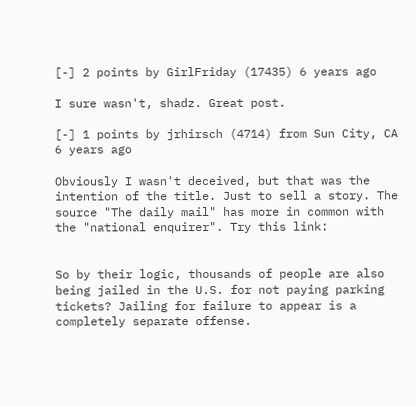[-] 2 points by GirlFriday (17435) 6 years ago

I sure wasn't, shadz. Great post.

[-] 1 points by jrhirsch (4714) from Sun City, CA 6 years ago

Obviously I wasn't deceived, but that was the intention of the title. Just to sell a story. The source "The daily mail" has more in common with the "national enquirer". Try this link:


So by their logic, thousands of people are also being jailed in the U.S. for not paying parking tickets? Jailing for failure to appear is a completely separate offense.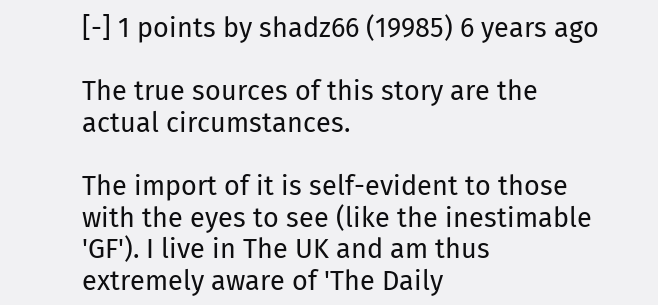[-] 1 points by shadz66 (19985) 6 years ago

The true sources of this story are the actual circumstances.

The import of it is self-evident to those with the eyes to see (like the inestimable 'GF'). I live in The UK and am thus extremely aware of 'The Daily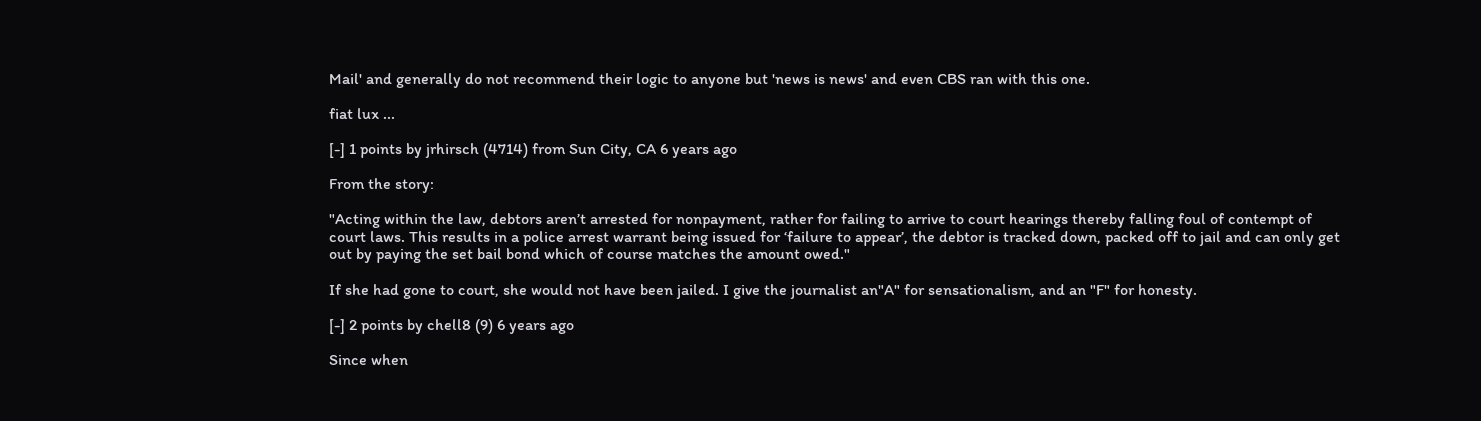Mail' and generally do not recommend their logic to anyone but 'news is news' and even CBS ran with this one.

fiat lux ...

[-] 1 points by jrhirsch (4714) from Sun City, CA 6 years ago

From the story:

"Acting within the law, debtors aren’t arrested for nonpayment, rather for failing to arrive to court hearings thereby falling foul of contempt of court laws. This results in a police arrest warrant being issued for ‘failure to appear’, the debtor is tracked down, packed off to jail and can only get out by paying the set bail bond which of course matches the amount owed."

If she had gone to court, she would not have been jailed. I give the journalist an"A" for sensationalism, and an "F" for honesty.

[-] 2 points by chell8 (9) 6 years ago

Since when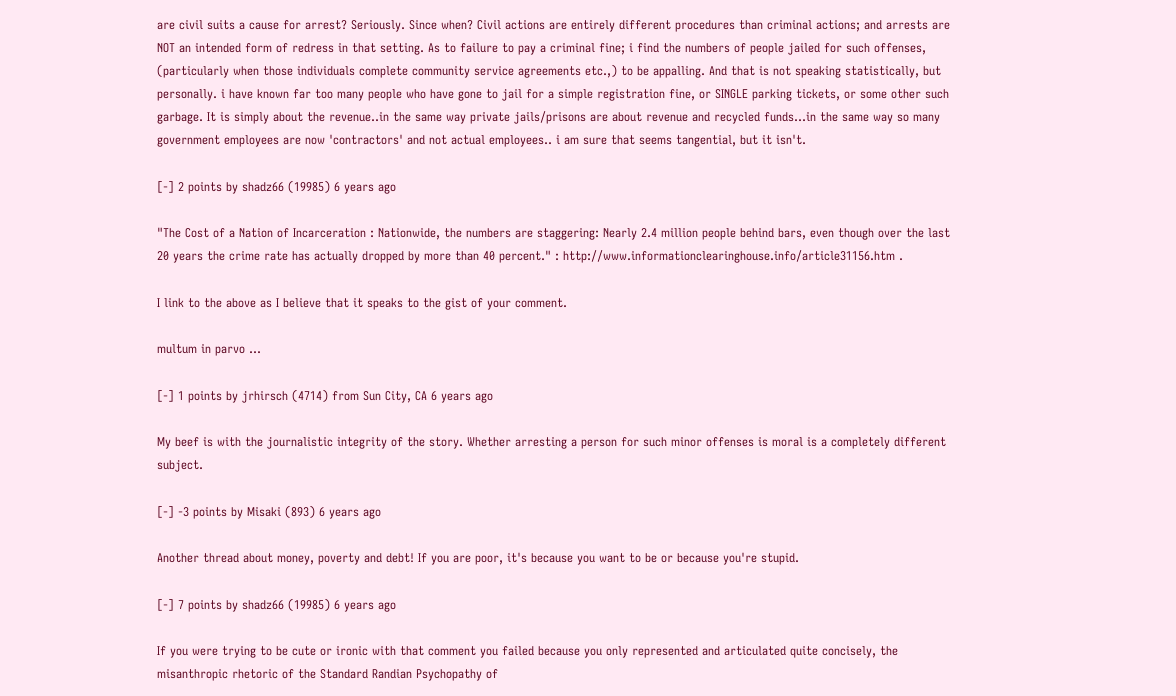are civil suits a cause for arrest? Seriously. Since when? Civil actions are entirely different procedures than criminal actions; and arrests are NOT an intended form of redress in that setting. As to failure to pay a criminal fine; i find the numbers of people jailed for such offenses, (particularly when those individuals complete community service agreements etc.,) to be appalling. And that is not speaking statistically, but personally. i have known far too many people who have gone to jail for a simple registration fine, or SINGLE parking tickets, or some other such garbage. It is simply about the revenue..in the same way private jails/prisons are about revenue and recycled funds...in the same way so many government employees are now 'contractors' and not actual employees.. i am sure that seems tangential, but it isn't.

[-] 2 points by shadz66 (19985) 6 years ago

"The Cost of a Nation of Incarceration : Nationwide, the numbers are staggering: Nearly 2.4 million people behind bars, even though over the last 20 years the crime rate has actually dropped by more than 40 percent." : http://www.informationclearinghouse.info/article31156.htm .

I link to the above as I believe that it speaks to the gist of your comment.

multum in parvo ...

[-] 1 points by jrhirsch (4714) from Sun City, CA 6 years ago

My beef is with the journalistic integrity of the story. Whether arresting a person for such minor offenses is moral is a completely different subject.

[-] -3 points by Misaki (893) 6 years ago

Another thread about money, poverty and debt! If you are poor, it's because you want to be or because you're stupid.

[-] 7 points by shadz66 (19985) 6 years ago

If you were trying to be cute or ironic with that comment you failed because you only represented and articulated quite concisely, the misanthropic rhetoric of the Standard Randian Psychopathy of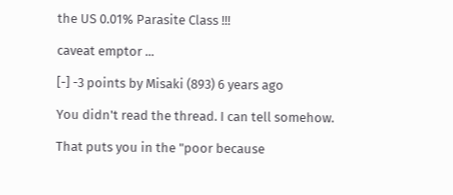the US 0.01% Parasite Class !!!

caveat emptor ...

[-] -3 points by Misaki (893) 6 years ago

You didn't read the thread. I can tell somehow.

That puts you in the "poor because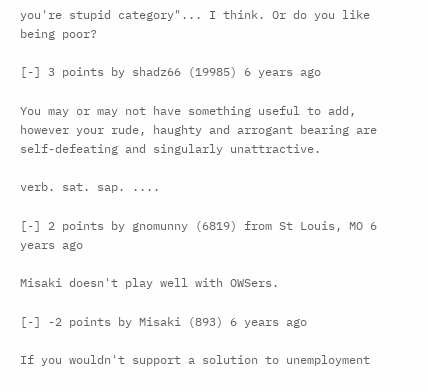you're stupid category"... I think. Or do you like being poor?

[-] 3 points by shadz66 (19985) 6 years ago

You may or may not have something useful to add, however your rude, haughty and arrogant bearing are self-defeating and singularly unattractive.

verb. sat. sap. ....

[-] 2 points by gnomunny (6819) from St Louis, MO 6 years ago

Misaki doesn't play well with OWSers.

[-] -2 points by Misaki (893) 6 years ago

If you wouldn't support a solution to unemployment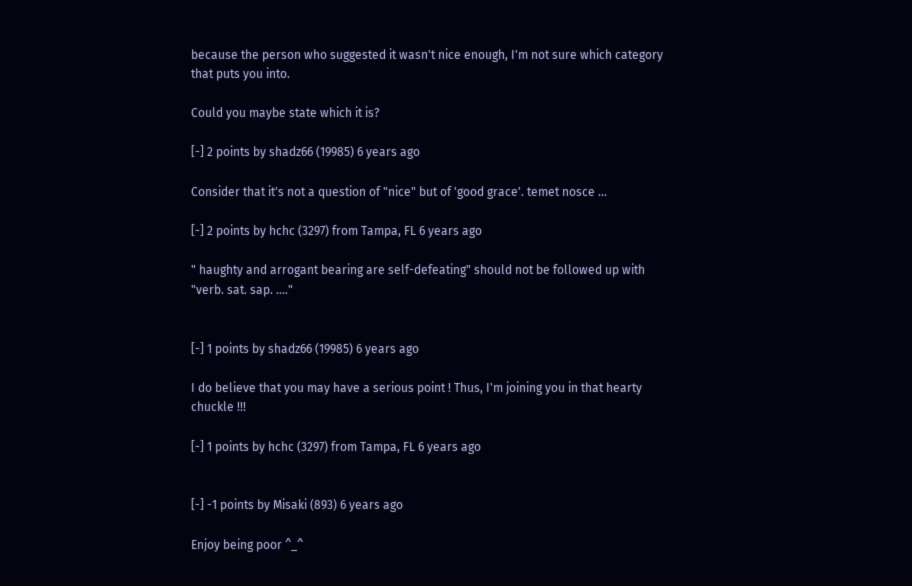because the person who suggested it wasn't nice enough, I'm not sure which category that puts you into.

Could you maybe state which it is?

[-] 2 points by shadz66 (19985) 6 years ago

Consider that it's not a question of "nice" but of 'good grace'. temet nosce ...

[-] 2 points by hchc (3297) from Tampa, FL 6 years ago

" haughty and arrogant bearing are self-defeating" should not be followed up with "verb. sat. sap. ...."


[-] 1 points by shadz66 (19985) 6 years ago

I do believe that you may have a serious point ! Thus, I'm joining you in that hearty chuckle !!!

[-] 1 points by hchc (3297) from Tampa, FL 6 years ago


[-] -1 points by Misaki (893) 6 years ago

Enjoy being poor ^_^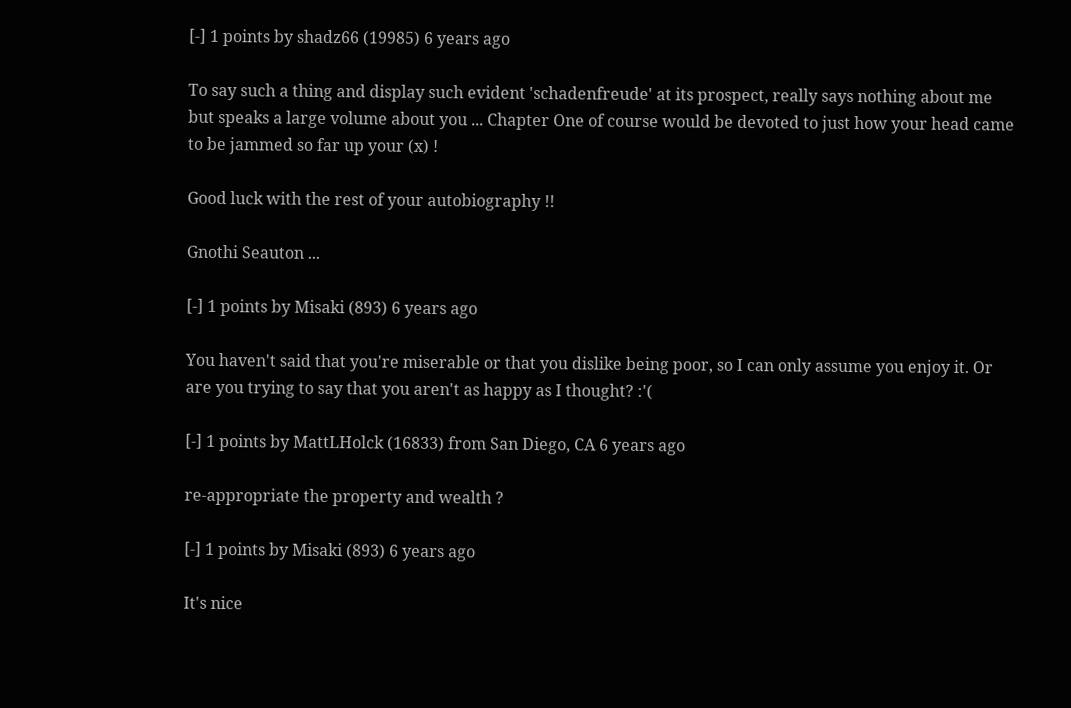[-] 1 points by shadz66 (19985) 6 years ago

To say such a thing and display such evident 'schadenfreude' at its prospect, really says nothing about me but speaks a large volume about you ... Chapter One of course would be devoted to just how your head came to be jammed so far up your (x) !

Good luck with the rest of your autobiography !!

Gnothi Seauton ...

[-] 1 points by Misaki (893) 6 years ago

You haven't said that you're miserable or that you dislike being poor, so I can only assume you enjoy it. Or are you trying to say that you aren't as happy as I thought? :'(

[-] 1 points by MattLHolck (16833) from San Diego, CA 6 years ago

re-appropriate the property and wealth ?

[-] 1 points by Misaki (893) 6 years ago

It's nice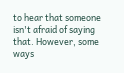to hear that someone isn't afraid of saying that. However, some ways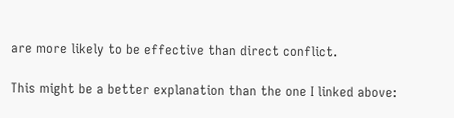are more likely to be effective than direct conflict.

This might be a better explanation than the one I linked above: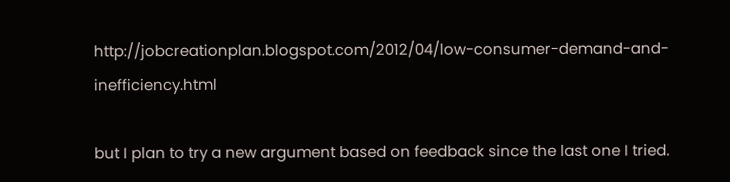http://jobcreationplan.blogspot.com/2012/04/low-consumer-demand-and-inefficiency.html

but I plan to try a new argument based on feedback since the last one I tried.